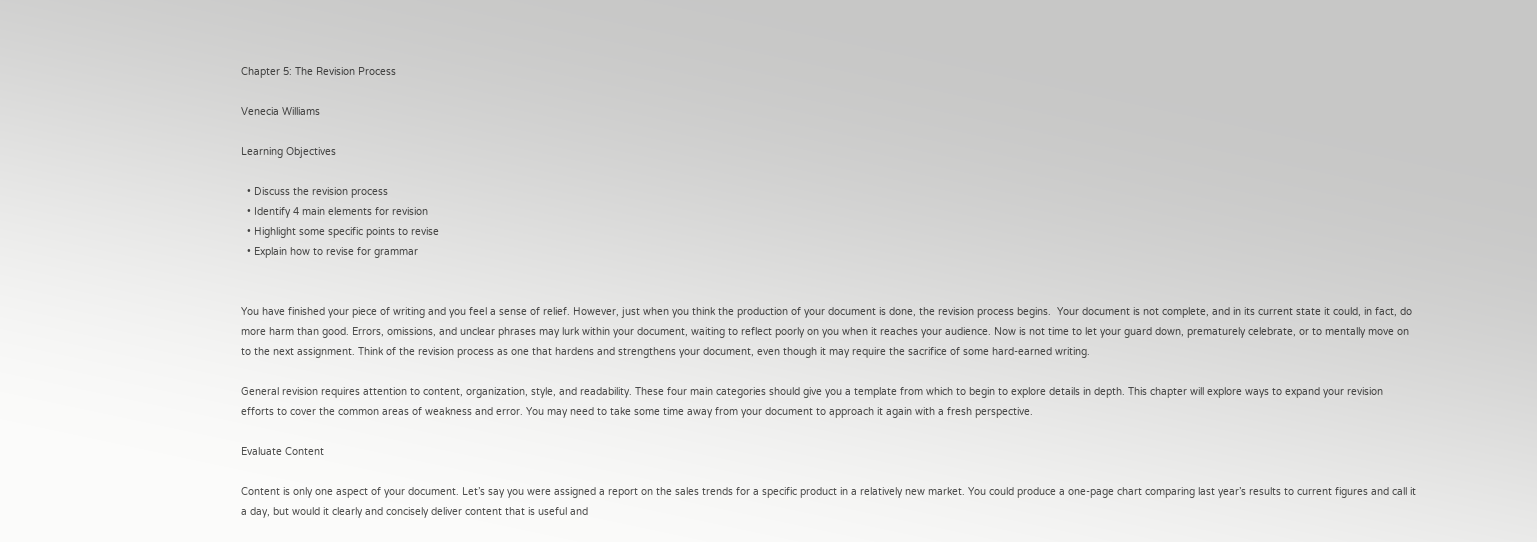Chapter 5: The Revision Process

Venecia Williams

Learning Objectives

  • Discuss the revision process
  • Identify 4 main elements for revision
  • Highlight some specific points to revise
  • Explain how to revise for grammar


You have finished your piece of writing and you feel a sense of relief. However, just when you think the production of your document is done, the revision process begins.  Your document is not complete, and in its current state it could, in fact, do more harm than good. Errors, omissions, and unclear phrases may lurk within your document, waiting to reflect poorly on you when it reaches your audience. Now is not time to let your guard down, prematurely celebrate, or to mentally move on to the next assignment. Think of the revision process as one that hardens and strengthens your document, even though it may require the sacrifice of some hard-earned writing.

General revision requires attention to content, organization, style, and readability. These four main categories should give you a template from which to begin to explore details in depth. This chapter will explore ways to expand your revision efforts to cover the common areas of weakness and error. You may need to take some time away from your document to approach it again with a fresh perspective.

Evaluate Content

Content is only one aspect of your document. Let’s say you were assigned a report on the sales trends for a specific product in a relatively new market. You could produce a one-page chart comparing last year’s results to current figures and call it a day, but would it clearly and concisely deliver content that is useful and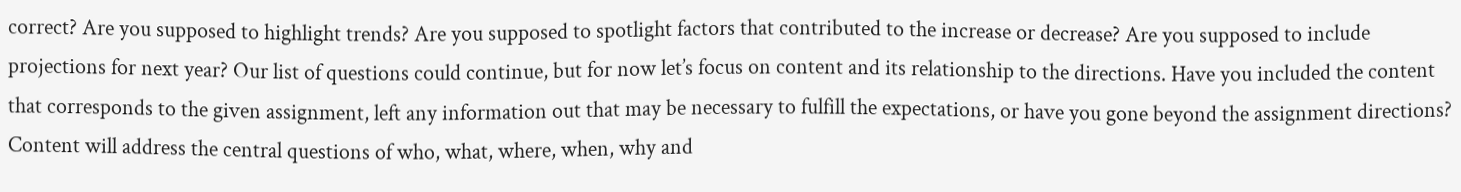correct? Are you supposed to highlight trends? Are you supposed to spotlight factors that contributed to the increase or decrease? Are you supposed to include projections for next year? Our list of questions could continue, but for now let’s focus on content and its relationship to the directions. Have you included the content that corresponds to the given assignment, left any information out that may be necessary to fulfill the expectations, or have you gone beyond the assignment directions? Content will address the central questions of who, what, where, when, why and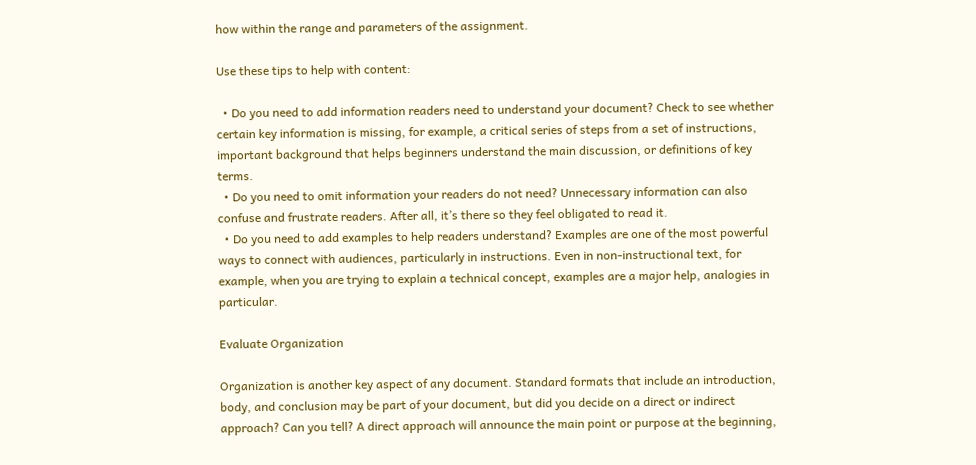how within the range and parameters of the assignment.

Use these tips to help with content:

  • Do you need to add information readers need to understand your document? Check to see whether certain key information is missing, for example, a critical series of steps from a set of instructions, important background that helps beginners understand the main discussion, or definitions of key terms.
  • Do you need to omit information your readers do not need? Unnecessary information can also confuse and frustrate readers. After all, it’s there so they feel obligated to read it.
  • Do you need to add examples to help readers understand? Examples are one of the most powerful ways to connect with audiences, particularly in instructions. Even in non-instructional text, for example, when you are trying to explain a technical concept, examples are a major help, analogies in particular.

Evaluate Organization

Organization is another key aspect of any document. Standard formats that include an introduction, body, and conclusion may be part of your document, but did you decide on a direct or indirect approach? Can you tell? A direct approach will announce the main point or purpose at the beginning,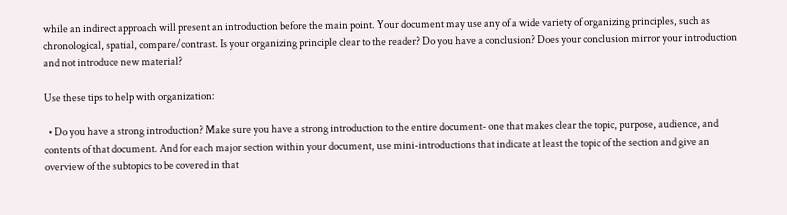while an indirect approach will present an introduction before the main point. Your document may use any of a wide variety of organizing principles, such as chronological, spatial, compare/contrast. Is your organizing principle clear to the reader? Do you have a conclusion? Does your conclusion mirror your introduction and not introduce new material?

Use these tips to help with organization:

  • Do you have a strong introduction? Make sure you have a strong introduction to the entire document- one that makes clear the topic, purpose, audience, and contents of that document. And for each major section within your document, use mini-introductions that indicate at least the topic of the section and give an overview of the subtopics to be covered in that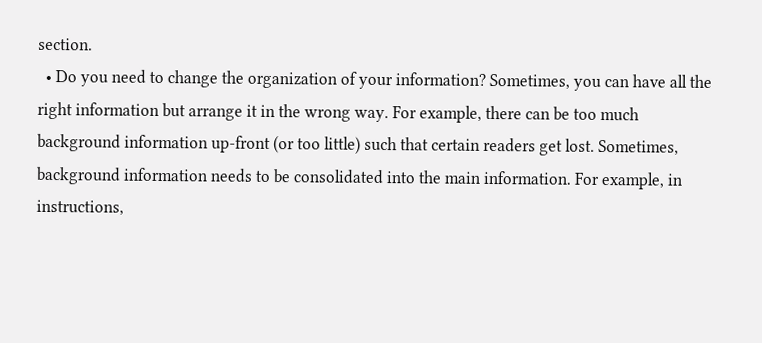section.
  • Do you need to change the organization of your information? Sometimes, you can have all the right information but arrange it in the wrong way. For example, there can be too much background information up-front (or too little) such that certain readers get lost. Sometimes, background information needs to be consolidated into the main information. For example, in instructions,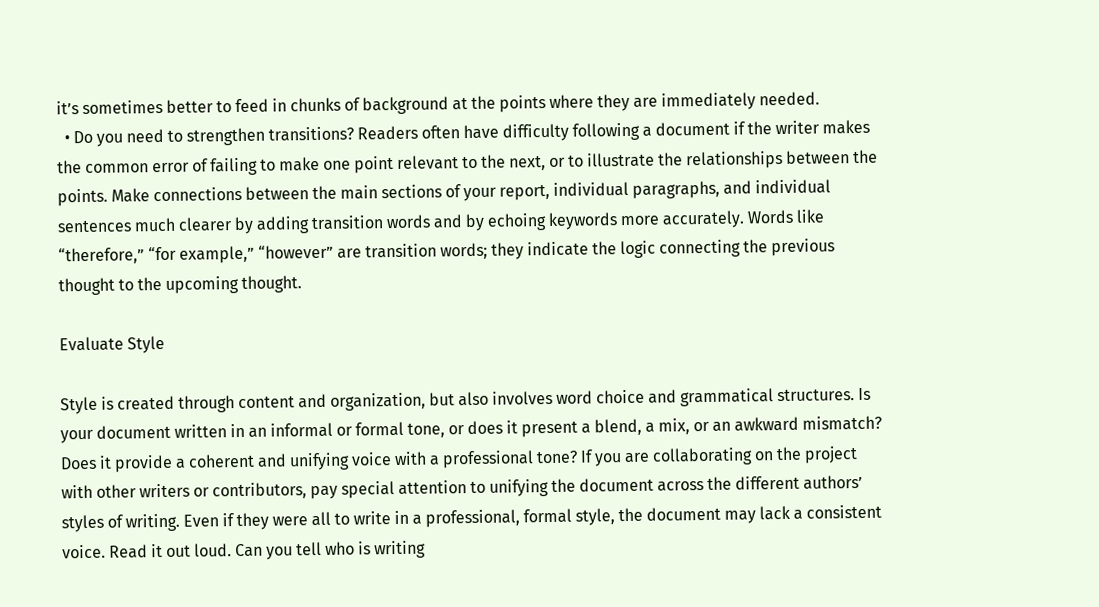it’s sometimes better to feed in chunks of background at the points where they are immediately needed.
  • Do you need to strengthen transitions? Readers often have difficulty following a document if the writer makes the common error of failing to make one point relevant to the next, or to illustrate the relationships between the points. Make connections between the main sections of your report, individual paragraphs, and individual sentences much clearer by adding transition words and by echoing keywords more accurately. Words like “therefore,” “for example,” “however” are transition words; they indicate the logic connecting the previous thought to the upcoming thought.

Evaluate Style

Style is created through content and organization, but also involves word choice and grammatical structures. Is your document written in an informal or formal tone, or does it present a blend, a mix, or an awkward mismatch? Does it provide a coherent and unifying voice with a professional tone? If you are collaborating on the project with other writers or contributors, pay special attention to unifying the document across the different authors’ styles of writing. Even if they were all to write in a professional, formal style, the document may lack a consistent voice. Read it out loud. Can you tell who is writing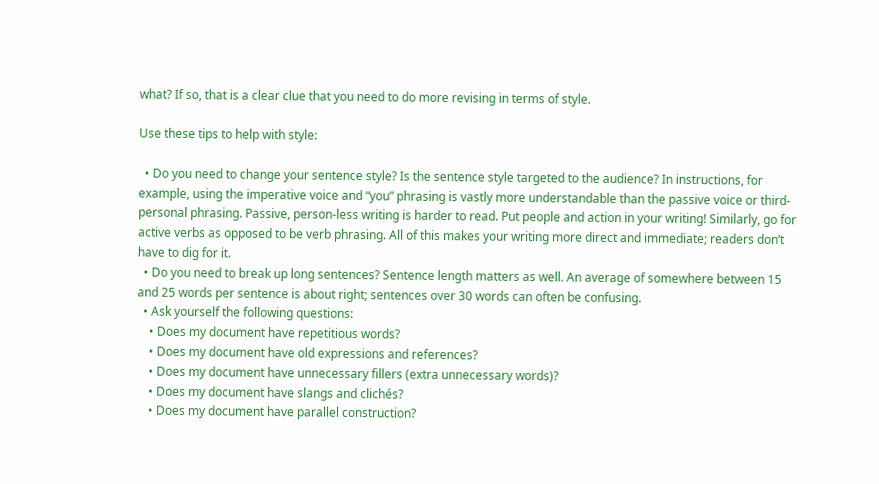what? If so, that is a clear clue that you need to do more revising in terms of style.

Use these tips to help with style:

  • Do you need to change your sentence style? Is the sentence style targeted to the audience? In instructions, for example, using the imperative voice and “you” phrasing is vastly more understandable than the passive voice or third-personal phrasing. Passive, person-less writing is harder to read. Put people and action in your writing! Similarly, go for active verbs as opposed to be verb phrasing. All of this makes your writing more direct and immediate; readers don’t have to dig for it.
  • Do you need to break up long sentences? Sentence length matters as well. An average of somewhere between 15 and 25 words per sentence is about right; sentences over 30 words can often be confusing.
  • Ask yourself the following questions:
    • Does my document have repetitious words?
    • Does my document have old expressions and references?
    • Does my document have unnecessary fillers (extra unnecessary words)?
    • Does my document have slangs and clichés?
    • Does my document have parallel construction?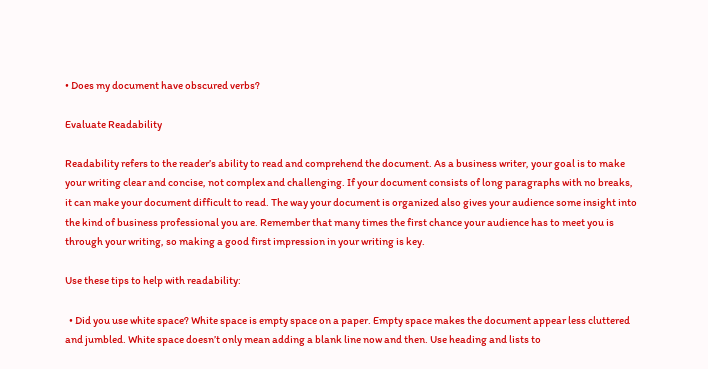• Does my document have obscured verbs?

Evaluate Readability

Readability refers to the reader’s ability to read and comprehend the document. As a business writer, your goal is to make your writing clear and concise, not complex and challenging. If your document consists of long paragraphs with no breaks, it can make your document difficult to read. The way your document is organized also gives your audience some insight into the kind of business professional you are. Remember that many times the first chance your audience has to meet you is through your writing, so making a good first impression in your writing is key.

Use these tips to help with readability:

  • Did you use white space? White space is empty space on a paper. Empty space makes the document appear less cluttered and jumbled. White space doesn’t only mean adding a blank line now and then. Use heading and lists to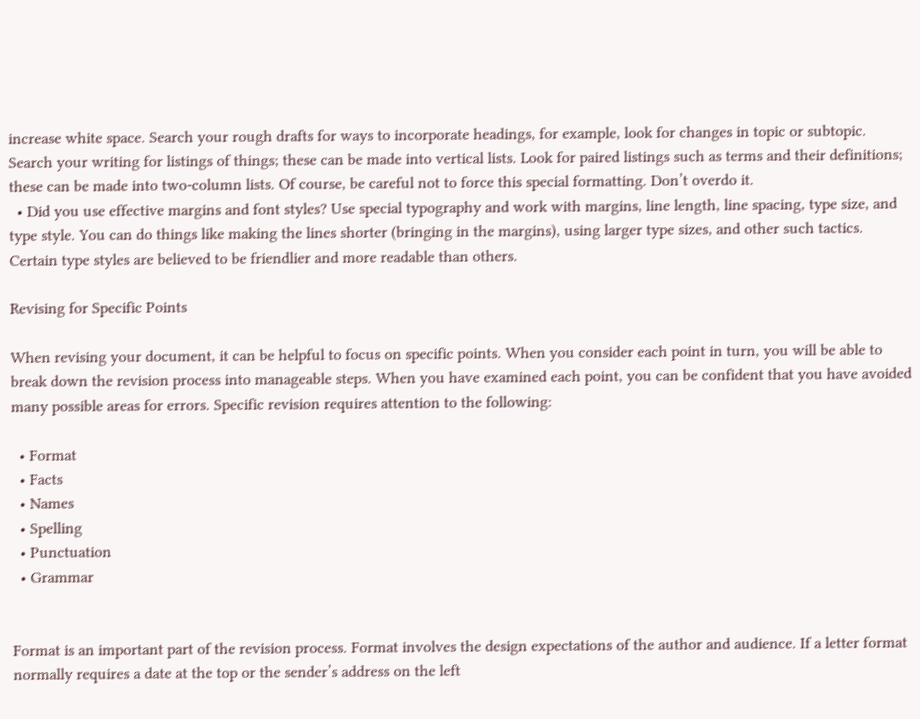increase white space. Search your rough drafts for ways to incorporate headings, for example, look for changes in topic or subtopic. Search your writing for listings of things; these can be made into vertical lists. Look for paired listings such as terms and their definitions; these can be made into two-column lists. Of course, be careful not to force this special formatting. Don’t overdo it.
  • Did you use effective margins and font styles? Use special typography and work with margins, line length, line spacing, type size, and type style. You can do things like making the lines shorter (bringing in the margins), using larger type sizes, and other such tactics. Certain type styles are believed to be friendlier and more readable than others.

Revising for Specific Points

When revising your document, it can be helpful to focus on specific points. When you consider each point in turn, you will be able to break down the revision process into manageable steps. When you have examined each point, you can be confident that you have avoided many possible areas for errors. Specific revision requires attention to the following:

  • Format
  • Facts
  • Names
  • Spelling
  • Punctuation
  • Grammar


Format is an important part of the revision process. Format involves the design expectations of the author and audience. If a letter format normally requires a date at the top or the sender’s address on the left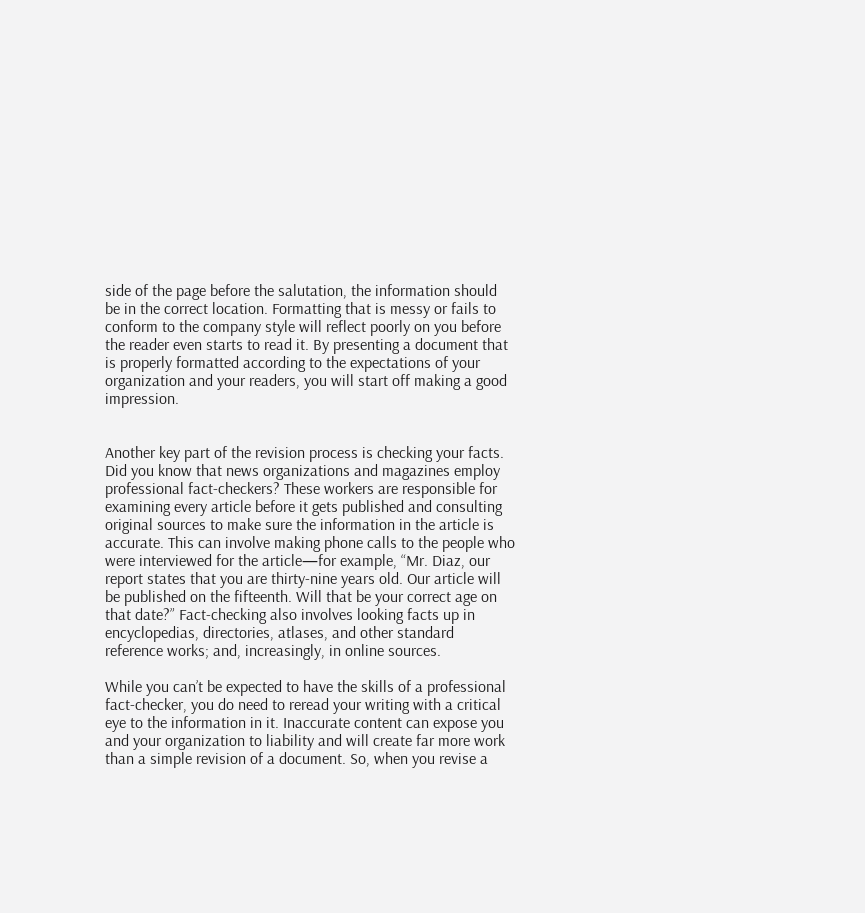side of the page before the salutation, the information should be in the correct location. Formatting that is messy or fails to conform to the company style will reflect poorly on you before the reader even starts to read it. By presenting a document that is properly formatted according to the expectations of your organization and your readers, you will start off making a good impression.


Another key part of the revision process is checking your facts. Did you know that news organizations and magazines employ professional fact-checkers? These workers are responsible for examining every article before it gets published and consulting original sources to make sure the information in the article is accurate. This can involve making phone calls to the people who were interviewed for the article—for example, “Mr. Diaz, our report states that you are thirty-nine years old. Our article will be published on the fifteenth. Will that be your correct age on that date?” Fact-checking also involves looking facts up in encyclopedias, directories, atlases, and other standard reference works; and, increasingly, in online sources.

While you can’t be expected to have the skills of a professional fact-checker, you do need to reread your writing with a critical eye to the information in it. Inaccurate content can expose you and your organization to liability and will create far more work than a simple revision of a document. So, when you revise a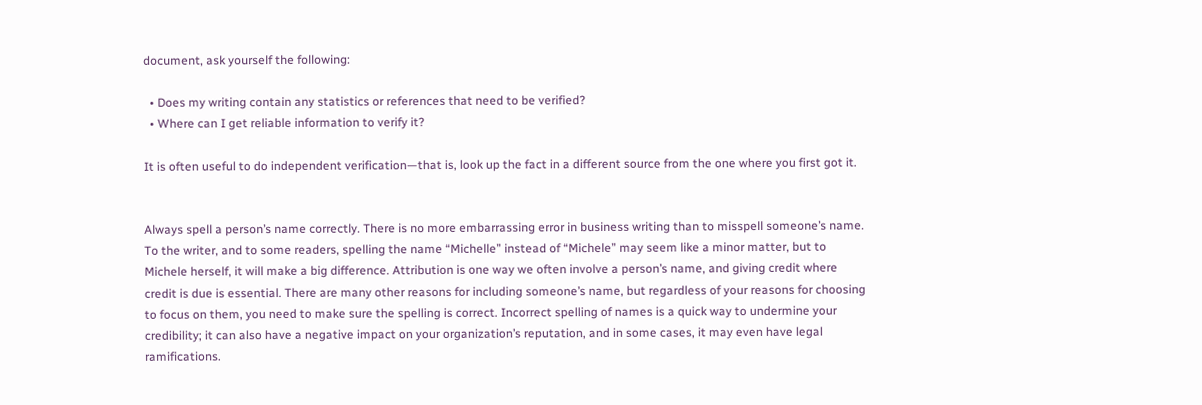document, ask yourself the following:

  • Does my writing contain any statistics or references that need to be verified?
  • Where can I get reliable information to verify it?

It is often useful to do independent verification—that is, look up the fact in a different source from the one where you first got it.


Always spell a person’s name correctly. There is no more embarrassing error in business writing than to misspell someone’s name. To the writer, and to some readers, spelling the name “Michelle” instead of “Michele” may seem like a minor matter, but to Michele herself, it will make a big difference. Attribution is one way we often involve a person’s name, and giving credit where credit is due is essential. There are many other reasons for including someone’s name, but regardless of your reasons for choosing to focus on them, you need to make sure the spelling is correct. Incorrect spelling of names is a quick way to undermine your credibility; it can also have a negative impact on your organization’s reputation, and in some cases, it may even have legal ramifications.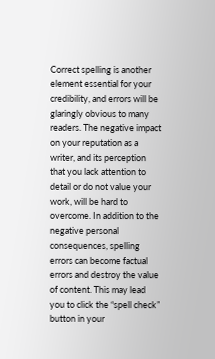Correct spelling is another element essential for your credibility, and errors will be glaringly obvious to many readers. The negative impact on your reputation as a writer, and its perception that you lack attention to detail or do not value your work, will be hard to overcome. In addition to the negative personal consequences, spelling errors can become factual errors and destroy the value of content. This may lead you to click the “spell check” button in your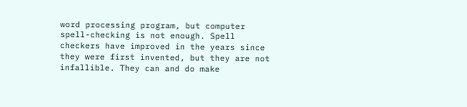word processing program, but computer spell-checking is not enough. Spell checkers have improved in the years since they were first invented, but they are not infallible. They can and do make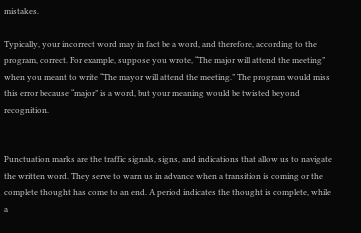mistakes.

Typically, your incorrect word may in fact be a word, and therefore, according to the program, correct. For example, suppose you wrote, “The major will attend the meeting” when you meant to write “The mayor will attend the meeting.” The program would miss this error because “major” is a word, but your meaning would be twisted beyond recognition.


Punctuation marks are the traffic signals, signs, and indications that allow us to navigate the written word. They serve to warn us in advance when a transition is coming or the complete thought has come to an end. A period indicates the thought is complete, while a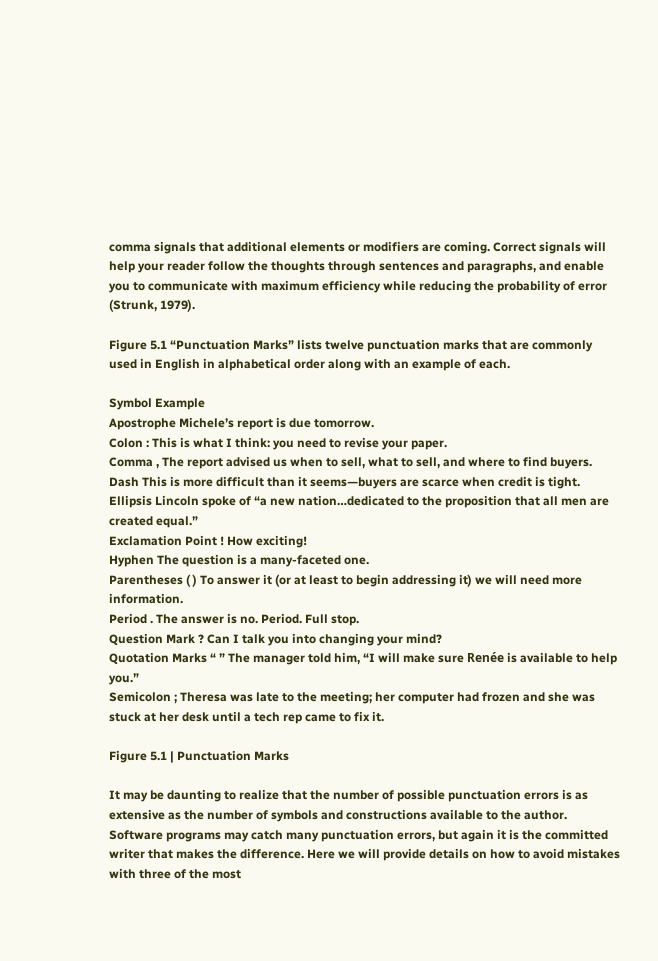comma signals that additional elements or modifiers are coming. Correct signals will help your reader follow the thoughts through sentences and paragraphs, and enable you to communicate with maximum efficiency while reducing the probability of error (Strunk, 1979).

Figure 5.1 “Punctuation Marks” lists twelve punctuation marks that are commonly used in English in alphabetical order along with an example of each.

Symbol Example
Apostrophe Michele’s report is due tomorrow.
Colon : This is what I think: you need to revise your paper.
Comma , The report advised us when to sell, what to sell, and where to find buyers.
Dash This is more difficult than it seems—buyers are scarce when credit is tight.
Ellipsis Lincoln spoke of “a new nation…dedicated to the proposition that all men are created equal.”
Exclamation Point ! How exciting!
Hyphen The question is a many-faceted one.
Parentheses ( ) To answer it (or at least to begin addressing it) we will need more information.
Period . The answer is no. Period. Full stop.
Question Mark ? Can I talk you into changing your mind?
Quotation Marks “ ” The manager told him, “I will make sure Renée is available to help you.”
Semicolon ; Theresa was late to the meeting; her computer had frozen and she was stuck at her desk until a tech rep came to fix it.

Figure 5.1 | Punctuation Marks

It may be daunting to realize that the number of possible punctuation errors is as extensive as the number of symbols and constructions available to the author. Software programs may catch many punctuation errors, but again it is the committed writer that makes the difference. Here we will provide details on how to avoid mistakes with three of the most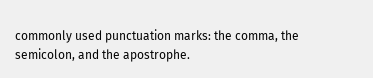commonly used punctuation marks: the comma, the semicolon, and the apostrophe.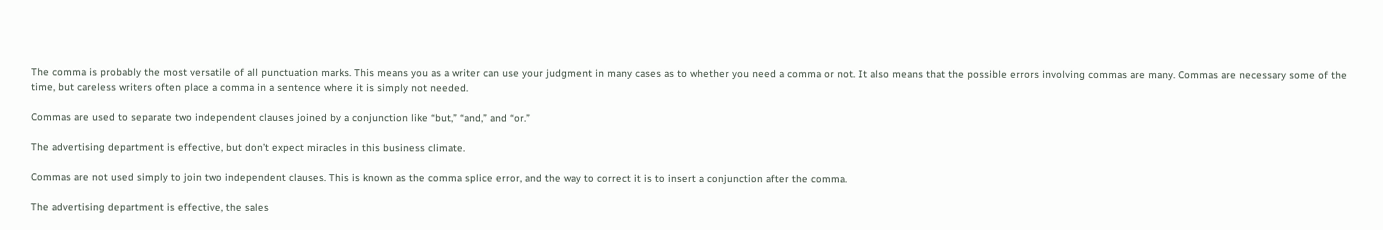The comma is probably the most versatile of all punctuation marks. This means you as a writer can use your judgment in many cases as to whether you need a comma or not. It also means that the possible errors involving commas are many. Commas are necessary some of the time, but careless writers often place a comma in a sentence where it is simply not needed.

Commas are used to separate two independent clauses joined by a conjunction like “but,” “and,” and “or.”

The advertising department is effective, but don’t expect miracles in this business climate.

Commas are not used simply to join two independent clauses. This is known as the comma splice error, and the way to correct it is to insert a conjunction after the comma.

The advertising department is effective, the sales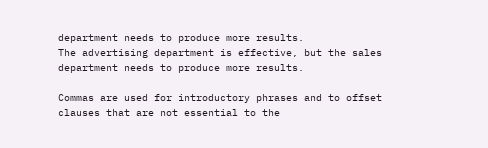department needs to produce more results.
The advertising department is effective, but the sales department needs to produce more results.

Commas are used for introductory phrases and to offset clauses that are not essential to the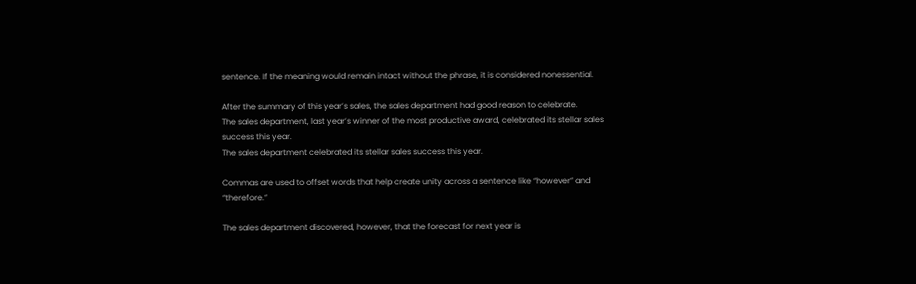sentence. If the meaning would remain intact without the phrase, it is considered nonessential.

After the summary of this year’s sales, the sales department had good reason to celebrate.
The sales department, last year’s winner of the most productive award, celebrated its stellar sales success this year.
The sales department celebrated its stellar sales success this year.

Commas are used to offset words that help create unity across a sentence like “however” and “therefore.”

The sales department discovered, however, that the forecast for next year is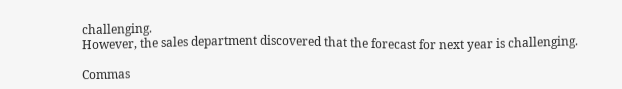challenging.
However, the sales department discovered that the forecast for next year is challenging.

Commas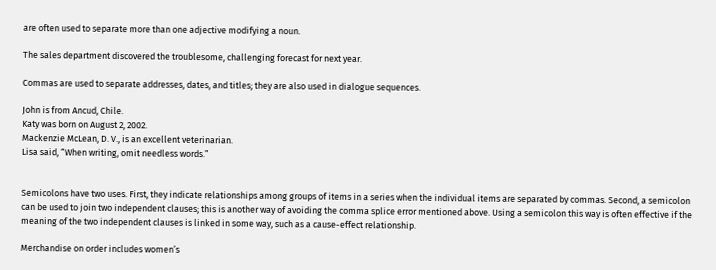are often used to separate more than one adjective modifying a noun.

The sales department discovered the troublesome, challenging forecast for next year.

Commas are used to separate addresses, dates, and titles; they are also used in dialogue sequences.

John is from Ancud, Chile.
Katy was born on August 2, 2002.
Mackenzie McLean, D. V., is an excellent veterinarian.
Lisa said, “When writing, omit needless words.”


Semicolons have two uses. First, they indicate relationships among groups of items in a series when the individual items are separated by commas. Second, a semicolon can be used to join two independent clauses; this is another way of avoiding the comma splice error mentioned above. Using a semicolon this way is often effective if the meaning of the two independent clauses is linked in some way, such as a cause-effect relationship.

Merchandise on order includes women’s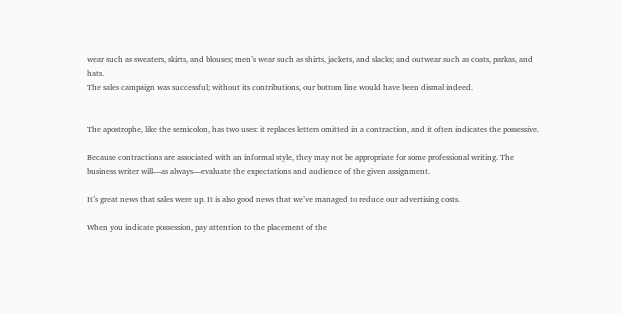wear such as sweaters, skirts, and blouses; men’s wear such as shirts, jackets, and slacks; and outwear such as coats, parkas, and hats.
The sales campaign was successful; without its contributions, our bottom line would have been dismal indeed.


The apostrophe, like the semicolon, has two uses: it replaces letters omitted in a contraction, and it often indicates the possessive.

Because contractions are associated with an informal style, they may not be appropriate for some professional writing. The business writer will—as always—evaluate the expectations and audience of the given assignment.

It’s great news that sales were up. It is also good news that we’ve managed to reduce our advertising costs.

When you indicate possession, pay attention to the placement of the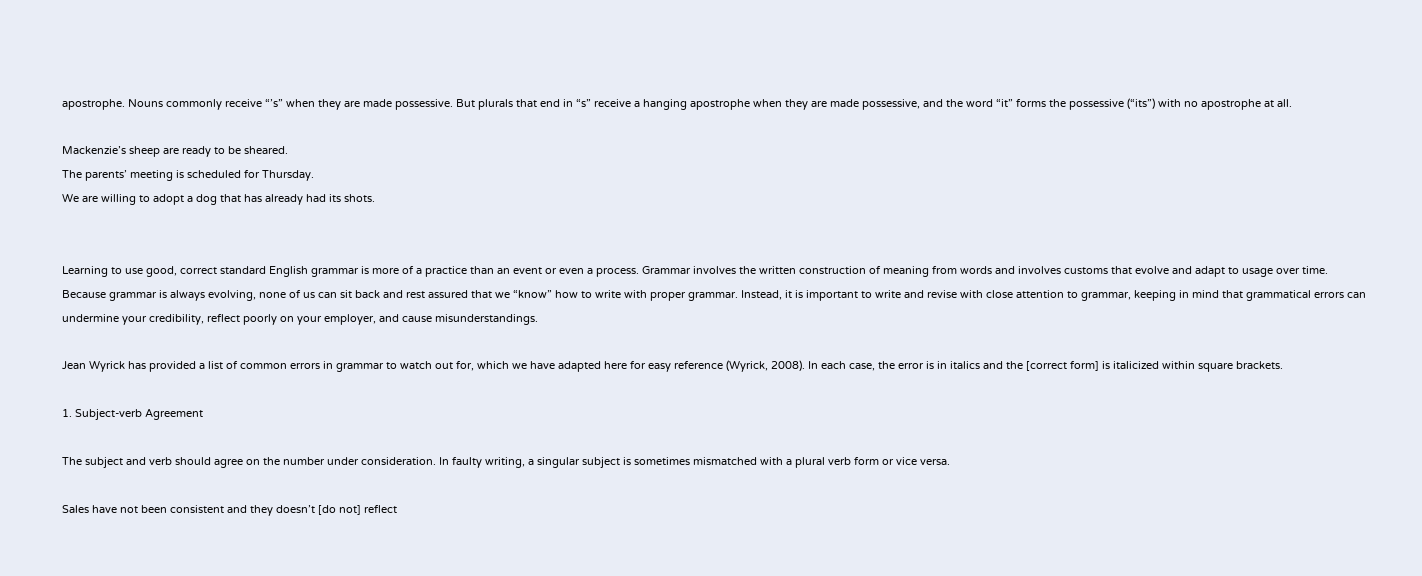apostrophe. Nouns commonly receive “’s” when they are made possessive. But plurals that end in “s” receive a hanging apostrophe when they are made possessive, and the word “it” forms the possessive (“its”) with no apostrophe at all.

Mackenzie’s sheep are ready to be sheared.
The parents’ meeting is scheduled for Thursday.
We are willing to adopt a dog that has already had its shots.


Learning to use good, correct standard English grammar is more of a practice than an event or even a process. Grammar involves the written construction of meaning from words and involves customs that evolve and adapt to usage over time. Because grammar is always evolving, none of us can sit back and rest assured that we “know” how to write with proper grammar. Instead, it is important to write and revise with close attention to grammar, keeping in mind that grammatical errors can undermine your credibility, reflect poorly on your employer, and cause misunderstandings.

Jean Wyrick has provided a list of common errors in grammar to watch out for, which we have adapted here for easy reference (Wyrick, 2008). In each case, the error is in italics and the [correct form] is italicized within square brackets.

1. Subject-verb Agreement

The subject and verb should agree on the number under consideration. In faulty writing, a singular subject is sometimes mismatched with a plural verb form or vice versa.

Sales have not been consistent and they doesn’t [do not] reflect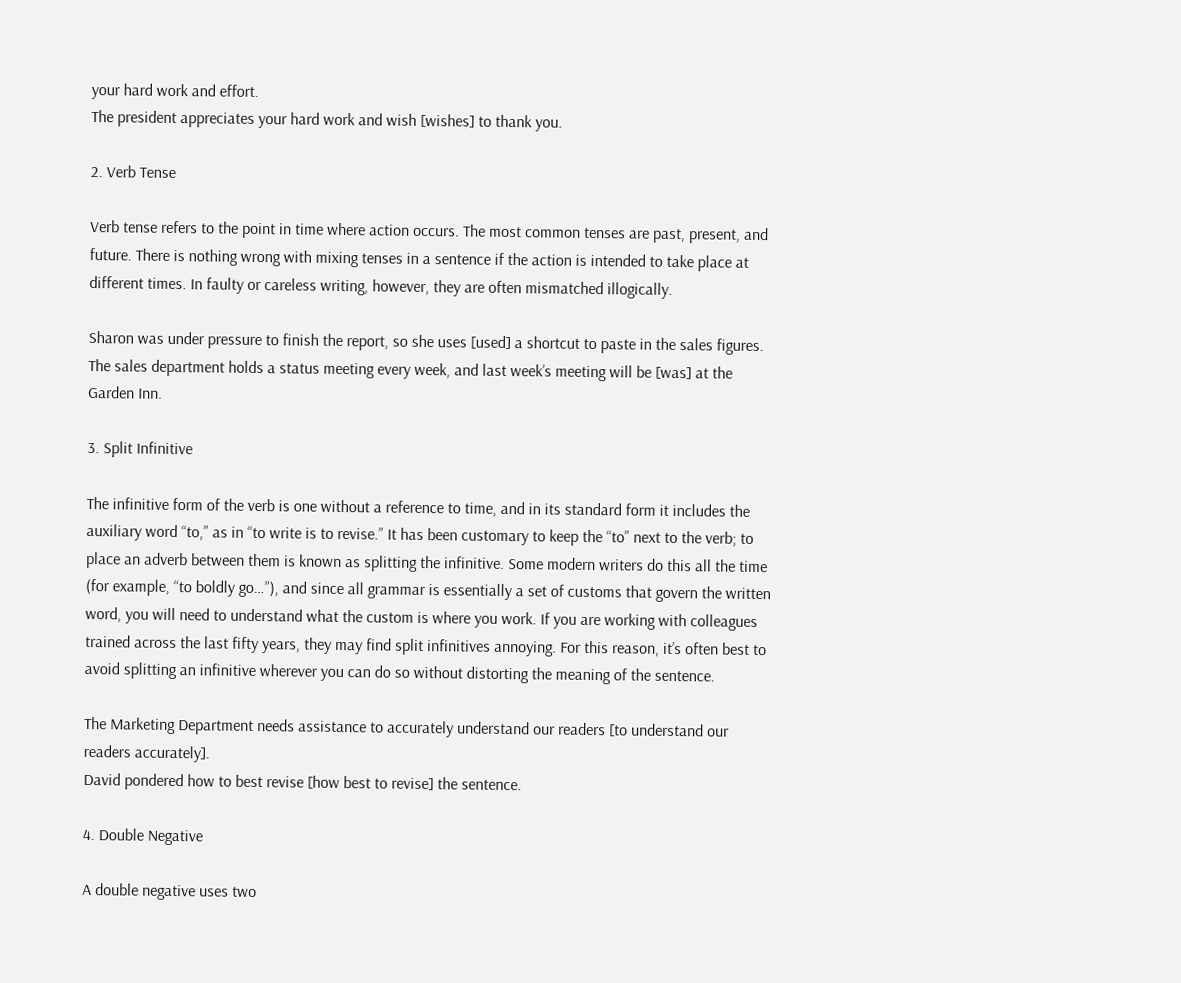your hard work and effort.
The president appreciates your hard work and wish [wishes] to thank you.

2. Verb Tense

Verb tense refers to the point in time where action occurs. The most common tenses are past, present, and future. There is nothing wrong with mixing tenses in a sentence if the action is intended to take place at different times. In faulty or careless writing, however, they are often mismatched illogically.

Sharon was under pressure to finish the report, so she uses [used] a shortcut to paste in the sales figures.
The sales department holds a status meeting every week, and last week’s meeting will be [was] at the Garden Inn.

3. Split Infinitive

The infinitive form of the verb is one without a reference to time, and in its standard form it includes the auxiliary word “to,” as in “to write is to revise.” It has been customary to keep the “to” next to the verb; to place an adverb between them is known as splitting the infinitive. Some modern writers do this all the time (for example, “to boldly go…”), and since all grammar is essentially a set of customs that govern the written word, you will need to understand what the custom is where you work. If you are working with colleagues trained across the last fifty years, they may find split infinitives annoying. For this reason, it’s often best to avoid splitting an infinitive wherever you can do so without distorting the meaning of the sentence.

The Marketing Department needs assistance to accurately understand our readers [to understand our readers accurately].
David pondered how to best revise [how best to revise] the sentence.

4. Double Negative

A double negative uses two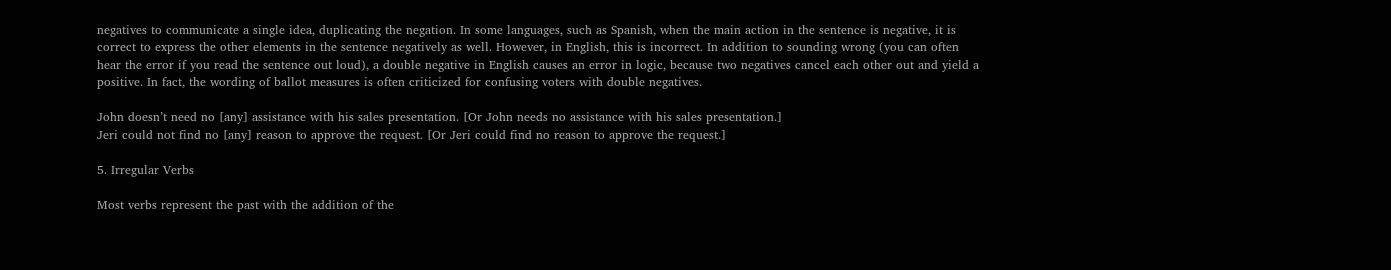negatives to communicate a single idea, duplicating the negation. In some languages, such as Spanish, when the main action in the sentence is negative, it is correct to express the other elements in the sentence negatively as well. However, in English, this is incorrect. In addition to sounding wrong (you can often hear the error if you read the sentence out loud), a double negative in English causes an error in logic, because two negatives cancel each other out and yield a positive. In fact, the wording of ballot measures is often criticized for confusing voters with double negatives.

John doesn’t need no [any] assistance with his sales presentation. [Or John needs no assistance with his sales presentation.]
Jeri could not find no [any] reason to approve the request. [Or Jeri could find no reason to approve the request.]

5. Irregular Verbs

Most verbs represent the past with the addition of the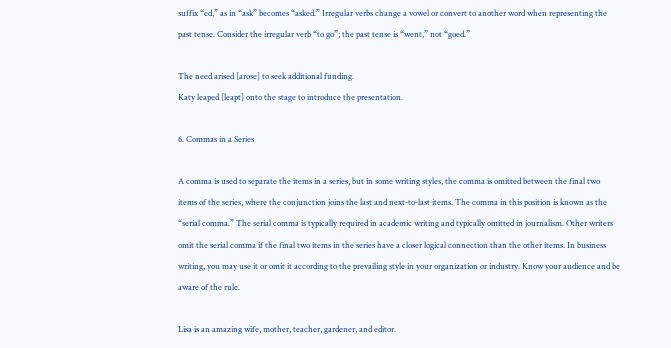suffix “ed,” as in “ask” becomes “asked.” Irregular verbs change a vowel or convert to another word when representing the past tense. Consider the irregular verb “to go”; the past tense is “went,” not “goed.”

The need arised [arose] to seek additional funding.
Katy leaped [leapt] onto the stage to introduce the presentation.

6. Commas in a Series

A comma is used to separate the items in a series, but in some writing styles, the comma is omitted between the final two items of the series, where the conjunction joins the last and next-to-last items. The comma in this position is known as the “serial comma.” The serial comma is typically required in academic writing and typically omitted in journalism. Other writers omit the serial comma if the final two items in the series have a closer logical connection than the other items. In business writing, you may use it or omit it according to the prevailing style in your organization or industry. Know your audience and be aware of the rule.

Lisa is an amazing wife, mother, teacher, gardener, and editor.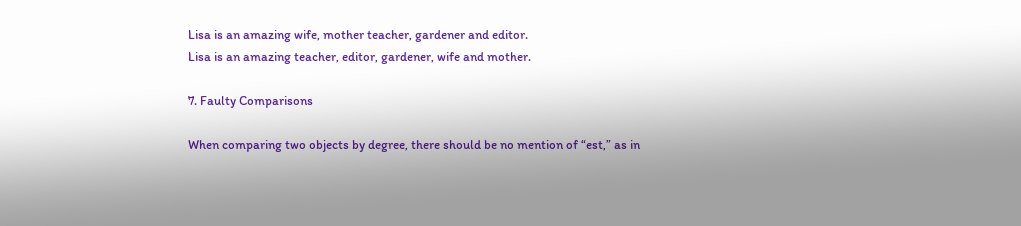Lisa is an amazing wife, mother teacher, gardener and editor.
Lisa is an amazing teacher, editor, gardener, wife and mother.

7. Faulty Comparisons

When comparing two objects by degree, there should be no mention of “est,” as in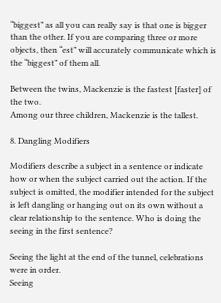“biggest” as all you can really say is that one is bigger than the other. If you are comparing three or more objects, then “est” will accurately communicate which is the “biggest” of them all.

Between the twins, Mackenzie is the fastest [faster] of the two.
Among our three children, Mackenzie is the tallest.

8. Dangling Modifiers

Modifiers describe a subject in a sentence or indicate how or when the subject carried out the action. If the subject is omitted, the modifier intended for the subject is left dangling or hanging out on its own without a clear relationship to the sentence. Who is doing the seeing in the first sentence?

Seeing the light at the end of the tunnel, celebrations were in order.
Seeing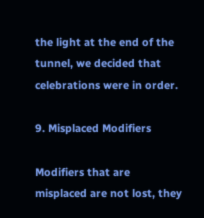the light at the end of the tunnel, we decided that celebrations were in order.

9. Misplaced Modifiers

Modifiers that are misplaced are not lost, they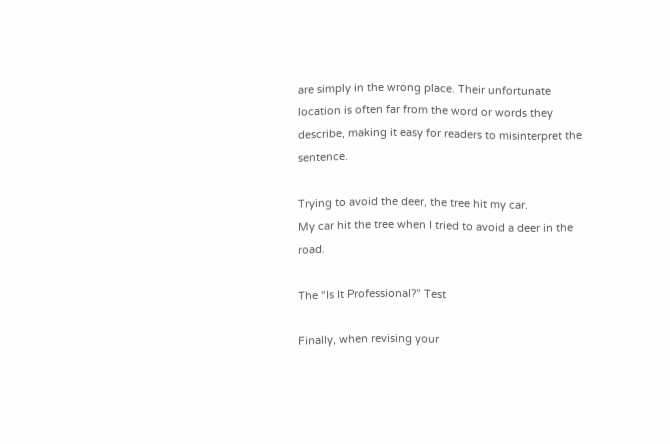are simply in the wrong place. Their unfortunate location is often far from the word or words they describe, making it easy for readers to misinterpret the sentence.

Trying to avoid the deer, the tree hit my car.
My car hit the tree when I tried to avoid a deer in the road.

The “Is It Professional?” Test

Finally, when revising your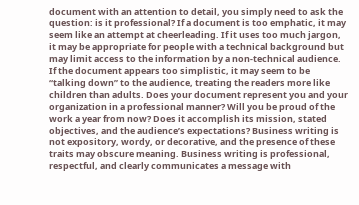document with an attention to detail, you simply need to ask the question: is it professional? If a document is too emphatic, it may seem like an attempt at cheerleading. If it uses too much jargon, it may be appropriate for people with a technical background but may limit access to the information by a non-technical audience. If the document appears too simplistic, it may seem to be “talking down” to the audience, treating the readers more like children than adults. Does your document represent you and your organization in a professional manner? Will you be proud of the work a year from now? Does it accomplish its mission, stated objectives, and the audience’s expectations? Business writing is not expository, wordy, or decorative, and the presence of these traits may obscure meaning. Business writing is professional, respectful, and clearly communicates a message with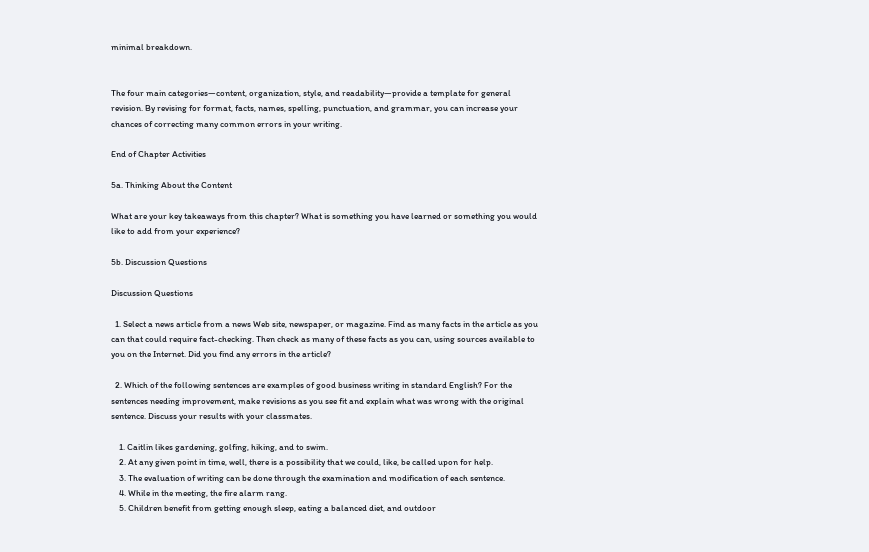minimal breakdown.


The four main categories—content, organization, style, and readability—provide a template for general revision. By revising for format, facts, names, spelling, punctuation, and grammar, you can increase your chances of correcting many common errors in your writing.

End of Chapter Activities

5a. Thinking About the Content

What are your key takeaways from this chapter? What is something you have learned or something you would like to add from your experience?

5b. Discussion Questions

Discussion Questions

  1. Select a news article from a news Web site, newspaper, or magazine. Find as many facts in the article as you can that could require fact-checking. Then check as many of these facts as you can, using sources available to you on the Internet. Did you find any errors in the article?

  2. Which of the following sentences are examples of good business writing in standard English? For the sentences needing improvement, make revisions as you see fit and explain what was wrong with the original sentence. Discuss your results with your classmates.

    1. Caitlin likes gardening, golfing, hiking, and to swim.
    2. At any given point in time, well, there is a possibility that we could, like, be called upon for help.
    3. The evaluation of writing can be done through the examination and modification of each sentence.
    4. While in the meeting, the fire alarm rang.
    5. Children benefit from getting enough sleep, eating a balanced diet, and outdoor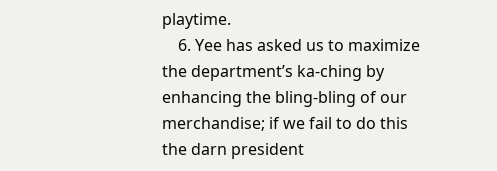playtime.
    6. Yee has asked us to maximize the department’s ka-ching by enhancing the bling-bling of our merchandise; if we fail to do this the darn president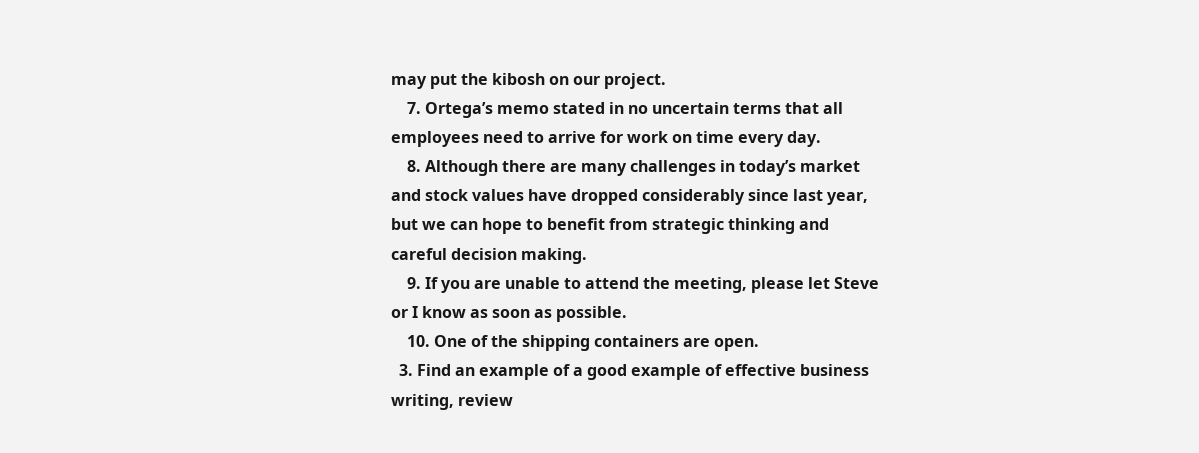may put the kibosh on our project.
    7. Ortega’s memo stated in no uncertain terms that all employees need to arrive for work on time every day.
    8. Although there are many challenges in today’s market and stock values have dropped considerably since last year, but we can hope to benefit from strategic thinking and careful decision making.
    9. If you are unable to attend the meeting, please let Steve or I know as soon as possible.
    10. One of the shipping containers are open.
  3. Find an example of a good example of effective business writing, review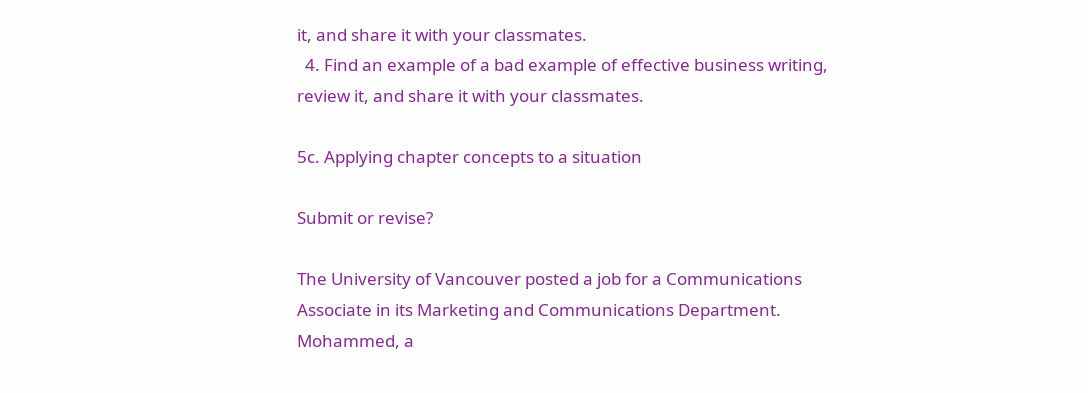it, and share it with your classmates.
  4. Find an example of a bad example of effective business writing, review it, and share it with your classmates.

5c. Applying chapter concepts to a situation

Submit or revise?

The University of Vancouver posted a job for a Communications Associate in its Marketing and Communications Department. Mohammed, a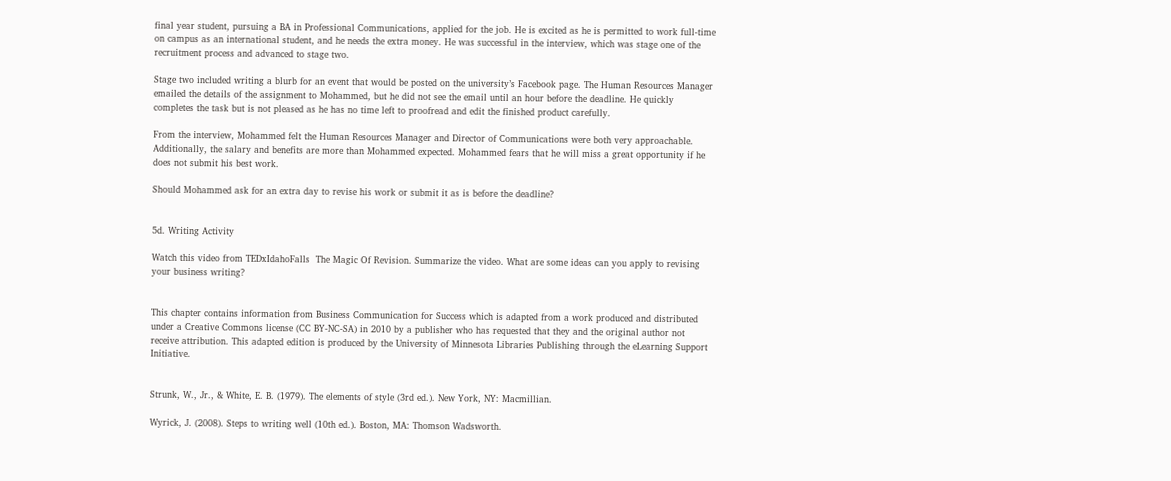final year student, pursuing a BA in Professional Communications, applied for the job. He is excited as he is permitted to work full-time on campus as an international student, and he needs the extra money. He was successful in the interview, which was stage one of the recruitment process and advanced to stage two.

Stage two included writing a blurb for an event that would be posted on the university’s Facebook page. The Human Resources Manager emailed the details of the assignment to Mohammed, but he did not see the email until an hour before the deadline. He quickly completes the task but is not pleased as he has no time left to proofread and edit the finished product carefully.

From the interview, Mohammed felt the Human Resources Manager and Director of Communications were both very approachable. Additionally, the salary and benefits are more than Mohammed expected. Mohammed fears that he will miss a great opportunity if he does not submit his best work.

Should Mohammed ask for an extra day to revise his work or submit it as is before the deadline?


5d. Writing Activity

Watch this video from TEDxIdahoFalls  The Magic Of Revision. Summarize the video. What are some ideas can you apply to revising your business writing?


This chapter contains information from Business Communication for Success which is adapted from a work produced and distributed under a Creative Commons license (CC BY-NC-SA) in 2010 by a publisher who has requested that they and the original author not receive attribution. This adapted edition is produced by the University of Minnesota Libraries Publishing through the eLearning Support Initiative.


Strunk, W., Jr., & White, E. B. (1979). The elements of style (3rd ed.). New York, NY: Macmillian.

Wyrick, J. (2008). Steps to writing well (10th ed.). Boston, MA: Thomson Wadsworth.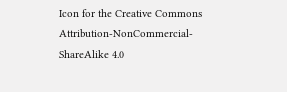Icon for the Creative Commons Attribution-NonCommercial-ShareAlike 4.0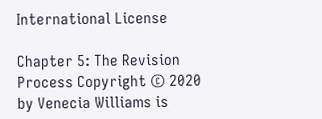International License

Chapter 5: The Revision Process Copyright © 2020 by Venecia Williams is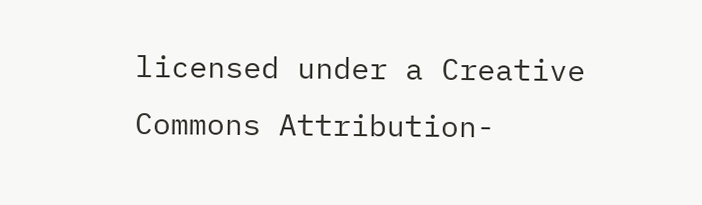licensed under a Creative Commons Attribution-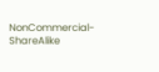NonCommercial-ShareAlike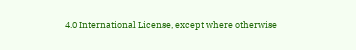4.0 International License, except where otherwise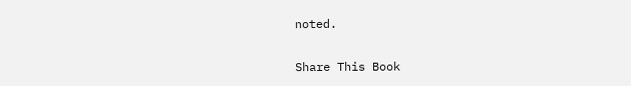noted.

Share This Book